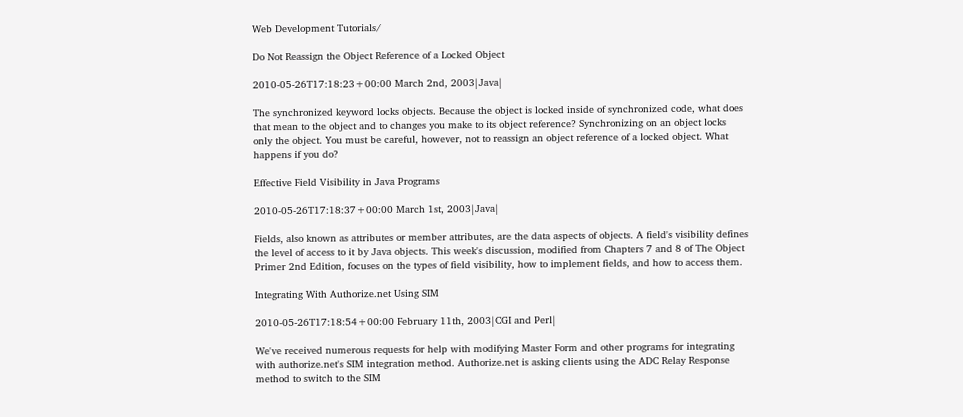Web Development Tutorials/

Do Not Reassign the Object Reference of a Locked Object

2010-05-26T17:18:23+00:00 March 2nd, 2003|Java|

The synchronized keyword locks objects. Because the object is locked inside of synchronized code, what does that mean to the object and to changes you make to its object reference? Synchronizing on an object locks only the object. You must be careful, however, not to reassign an object reference of a locked object. What happens if you do?

Effective Field Visibility in Java Programs

2010-05-26T17:18:37+00:00 March 1st, 2003|Java|

Fields, also known as attributes or member attributes, are the data aspects of objects. A field's visibility defines the level of access to it by Java objects. This week's discussion, modified from Chapters 7 and 8 of The Object Primer 2nd Edition, focuses on the types of field visibility, how to implement fields, and how to access them.

Integrating With Authorize.net Using SIM

2010-05-26T17:18:54+00:00 February 11th, 2003|CGI and Perl|

We've received numerous requests for help with modifying Master Form and other programs for integrating with authorize.net's SIM integration method. Authorize.net is asking clients using the ADC Relay Response method to switch to the SIM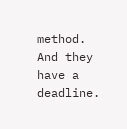method. And they have a deadline.